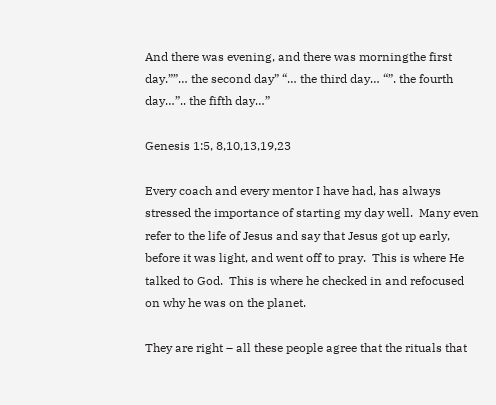And there was evening, and there was morningthe first day.””… the second day” “… the third day… “”. the fourth day…”.. the fifth day…”

Genesis 1:5, 8,10,13,19,23

Every coach and every mentor I have had, has always stressed the importance of starting my day well.  Many even refer to the life of Jesus and say that Jesus got up early, before it was light, and went off to pray.  This is where He talked to God.  This is where he checked in and refocused on why he was on the planet.

They are right – all these people agree that the rituals that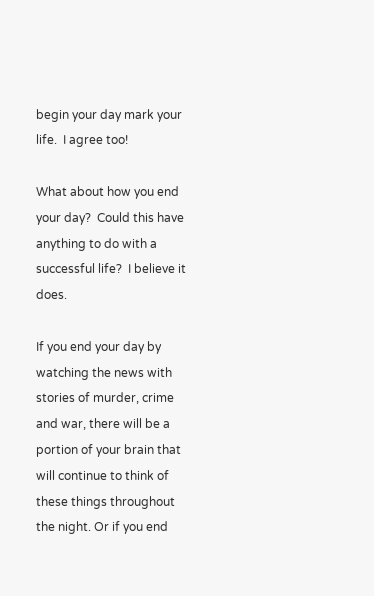begin your day mark your life.  I agree too!

What about how you end your day?  Could this have anything to do with a successful life?  I believe it does.

If you end your day by watching the news with stories of murder, crime and war, there will be a portion of your brain that will continue to think of these things throughout the night. Or if you end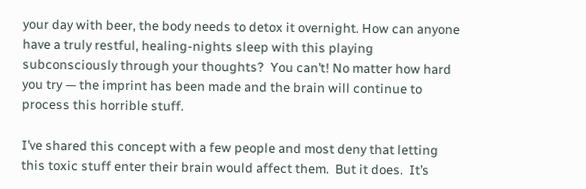your day with beer, the body needs to detox it overnight. How can anyone have a truly restful, healing-nights sleep with this playing subconsciously through your thoughts?  You can’t! No matter how hard you try — the imprint has been made and the brain will continue to process this horrible stuff.

I’ve shared this concept with a few people and most deny that letting this toxic stuff enter their brain would affect them.  But it does.  It’s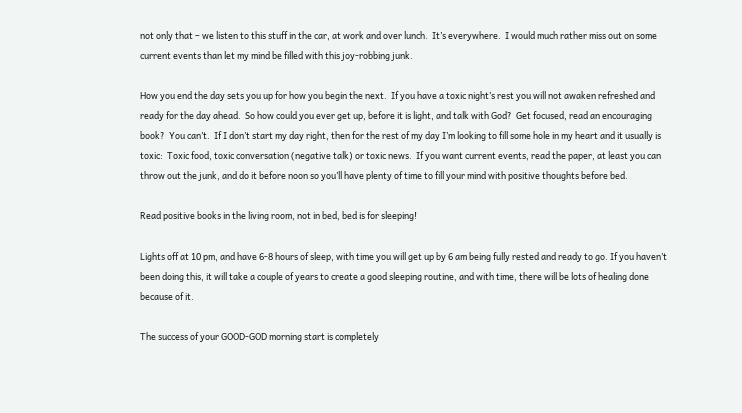not only that – we listen to this stuff in the car, at work and over lunch.  It’s everywhere.  I would much rather miss out on some current events than let my mind be filled with this joy-robbing junk.

How you end the day sets you up for how you begin the next.  If you have a toxic night’s rest you will not awaken refreshed and ready for the day ahead.  So how could you ever get up, before it is light, and talk with God?  Get focused, read an encouraging book?  You can’t.  If I don’t start my day right, then for the rest of my day I’m looking to fill some hole in my heart and it usually is toxic:  Toxic food, toxic conversation (negative talk) or toxic news.  If you want current events, read the paper, at least you can throw out the junk, and do it before noon so you’ll have plenty of time to fill your mind with positive thoughts before bed.

Read positive books in the living room, not in bed, bed is for sleeping!

Lights off at 10 pm, and have 6-8 hours of sleep, with time you will get up by 6 am being fully rested and ready to go. If you haven’t been doing this, it will take a couple of years to create a good sleeping routine, and with time, there will be lots of healing done because of it.

The success of your GOOD-GOD morning start is completely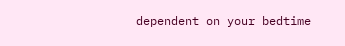dependent on your bedtime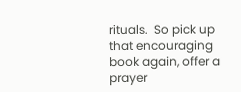rituals.  So pick up that encouraging book again, offer a prayer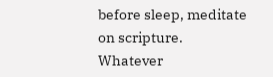before sleep, meditate on scripture. Whatever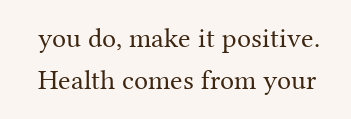you do, make it positive. Health comes from your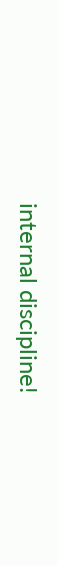internal discipline!